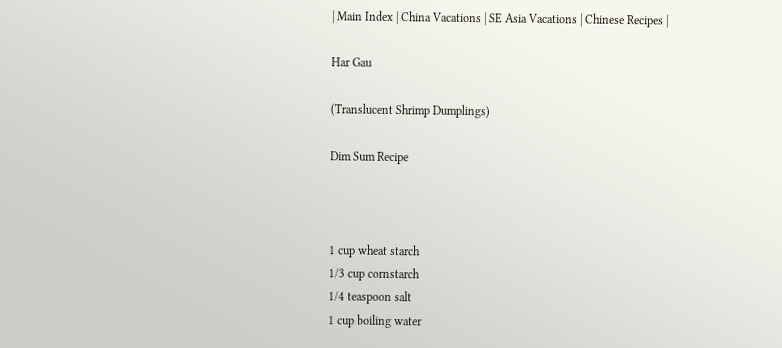| Main Index | China Vacations | SE Asia Vacations | Chinese Recipes |

Har Gau

(Translucent Shrimp Dumplings)

Dim Sum Recipe



1 cup wheat starch
1/3 cup cornstarch
1/4 teaspoon salt
1 cup boiling water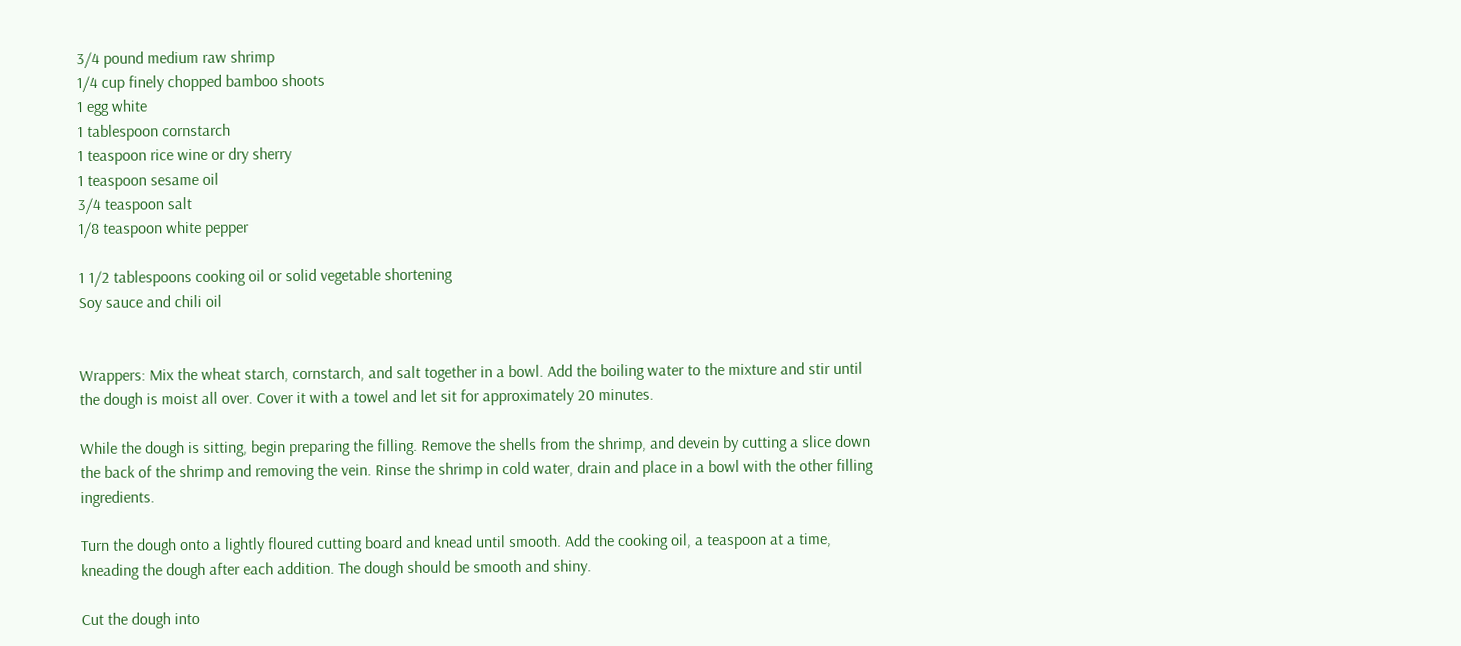3/4 pound medium raw shrimp
1/4 cup finely chopped bamboo shoots
1 egg white
1 tablespoon cornstarch
1 teaspoon rice wine or dry sherry
1 teaspoon sesame oil
3/4 teaspoon salt
1/8 teaspoon white pepper

1 1/2 tablespoons cooking oil or solid vegetable shortening
Soy sauce and chili oil


Wrappers: Mix the wheat starch, cornstarch, and salt together in a bowl. Add the boiling water to the mixture and stir until the dough is moist all over. Cover it with a towel and let sit for approximately 20 minutes.

While the dough is sitting, begin preparing the filling. Remove the shells from the shrimp, and devein by cutting a slice down the back of the shrimp and removing the vein. Rinse the shrimp in cold water, drain and place in a bowl with the other filling ingredients.

Turn the dough onto a lightly floured cutting board and knead until smooth. Add the cooking oil, a teaspoon at a time, kneading the dough after each addition. The dough should be smooth and shiny.

Cut the dough into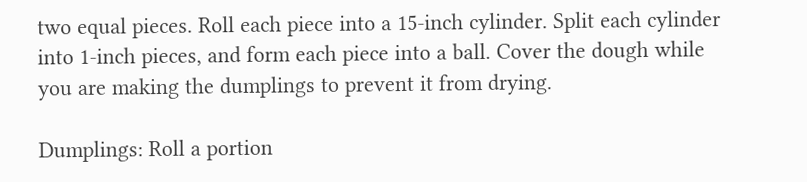two equal pieces. Roll each piece into a 15-inch cylinder. Split each cylinder into 1-inch pieces, and form each piece into a ball. Cover the dough while you are making the dumplings to prevent it from drying.

Dumplings: Roll a portion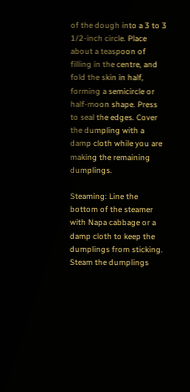of the dough into a 3 to 3 1/2-inch circle. Place about a teaspoon of filling in the centre, and fold the skin in half, forming a semicircle or half-moon shape. Press to seal the edges. Cover the dumpling with a damp cloth while you are making the remaining dumplings.

Steaming: Line the bottom of the steamer with Napa cabbage or a damp cloth to keep the dumplings from sticking. Steam the dumplings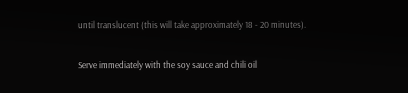until translucent (this will take approximately 18 - 20 minutes).

Serve immediately with the soy sauce and chili oil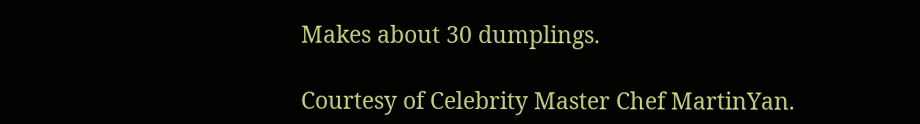Makes about 30 dumplings.

Courtesy of Celebrity Master Chef MartinYan.